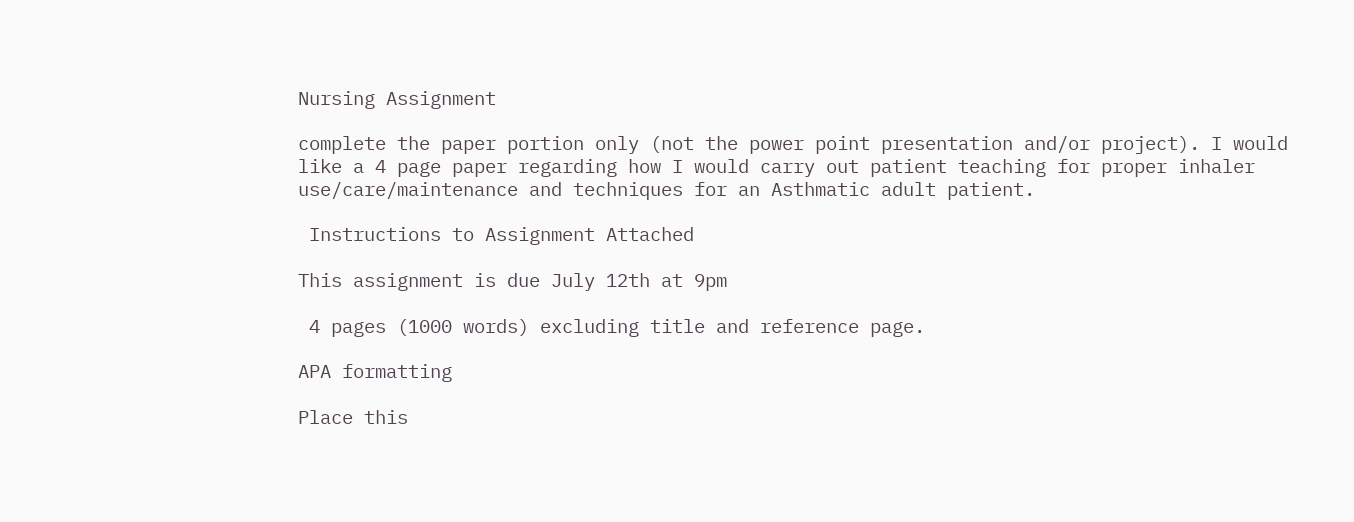Nursing Assignment

complete the paper portion only (not the power point presentation and/or project). I would like a 4 page paper regarding how I would carry out patient teaching for proper inhaler use/care/maintenance and techniques for an Asthmatic adult patient.

 Instructions to Assignment Attached

This assignment is due July 12th at 9pm

 4 pages (1000 words) excluding title and reference page.

APA formatting

Place this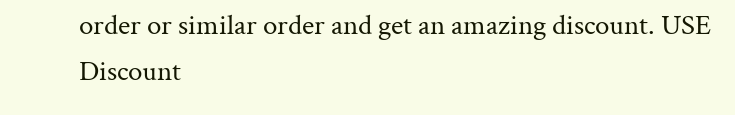order or similar order and get an amazing discount. USE Discount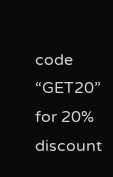code “GET20” for 20% discount